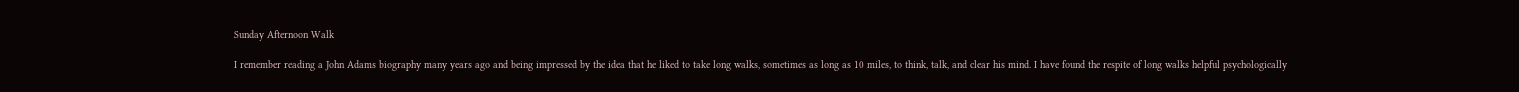Sunday Afternoon Walk

I remember reading a John Adams biography many years ago and being impressed by the idea that he liked to take long walks, sometimes as long as 10 miles, to think, talk, and clear his mind. I have found the respite of long walks helpful psychologically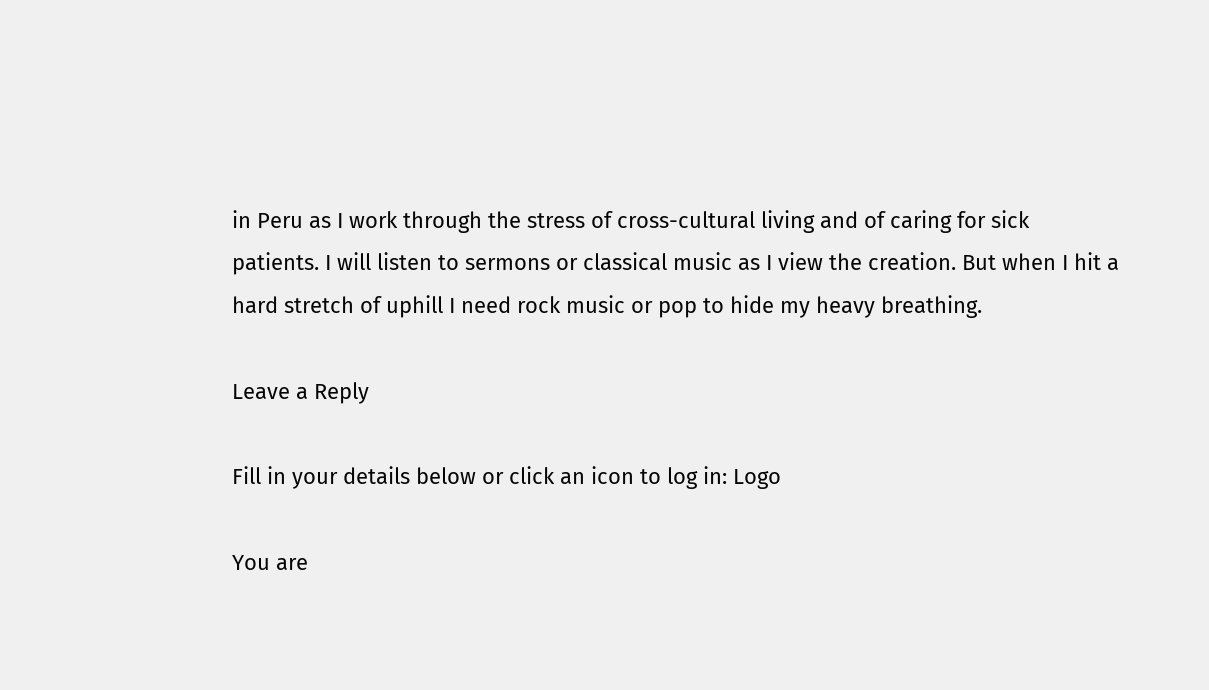in Peru as I work through the stress of cross-cultural living and of caring for sick patients. I will listen to sermons or classical music as I view the creation. But when I hit a hard stretch of uphill I need rock music or pop to hide my heavy breathing.

Leave a Reply

Fill in your details below or click an icon to log in: Logo

You are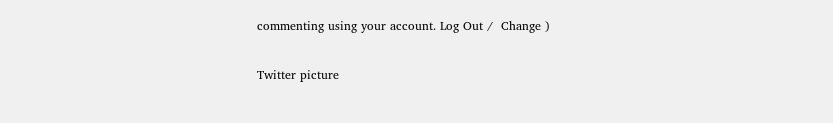commenting using your account. Log Out /  Change )

Twitter picture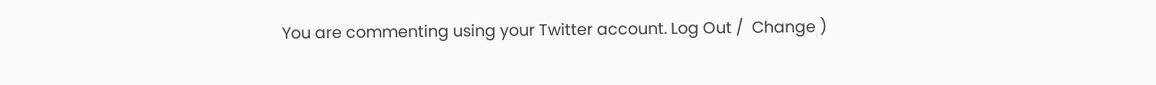You are commenting using your Twitter account. Log Out /  Change )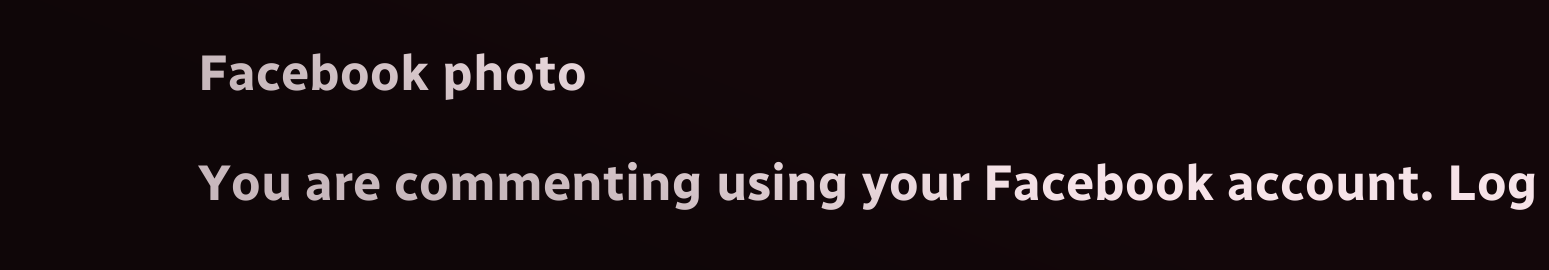Facebook photo

You are commenting using your Facebook account. Log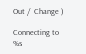Out /  Change )

Connecting to %s